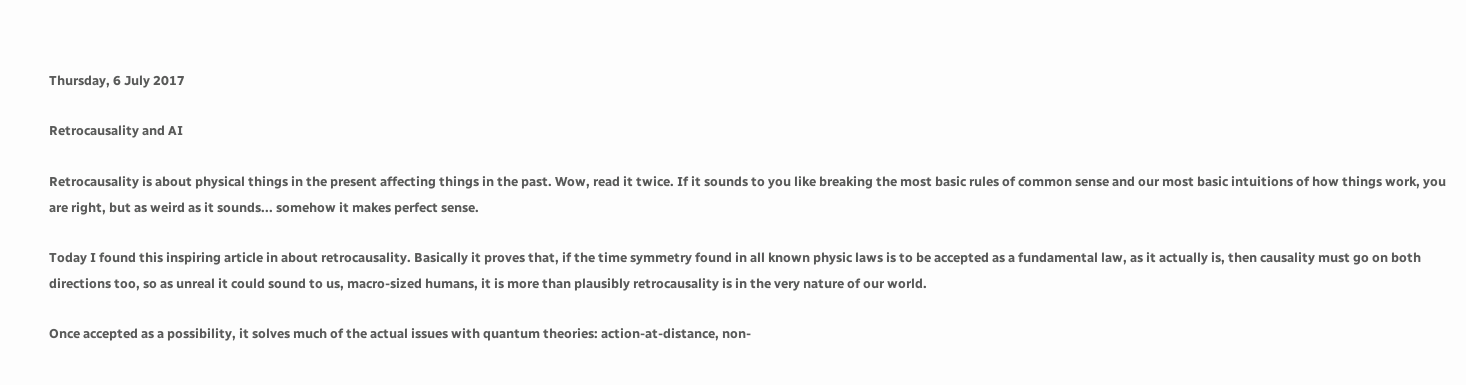Thursday, 6 July 2017

Retrocausality and AI

Retrocausality is about physical things in the present affecting things in the past. Wow, read it twice. If it sounds to you like breaking the most basic rules of common sense and our most basic intuitions of how things work, you are right, but as weird as it sounds... somehow it makes perfect sense.

Today I found this inspiring article in about retrocausality. Basically it proves that, if the time symmetry found in all known physic laws is to be accepted as a fundamental law, as it actually is, then causality must go on both directions too, so as unreal it could sound to us, macro-sized humans, it is more than plausibly retrocausality is in the very nature of our world.

Once accepted as a possibility, it solves much of the actual issues with quantum theories: action-at-distance, non-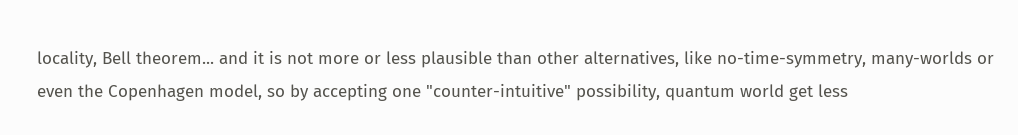locality, Bell theorem... and it is not more or less plausible than other alternatives, like no-time-symmetry, many-worlds or even the Copenhagen model, so by accepting one "counter-intuitive" possibility, quantum world get less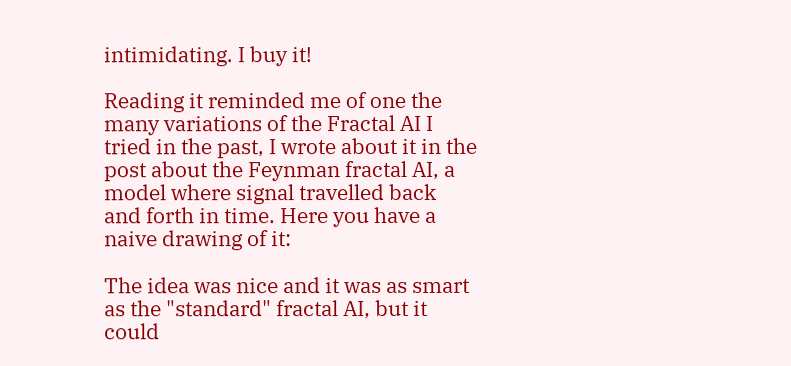intimidating. I buy it!

Reading it reminded me of one the many variations of the Fractal AI I tried in the past, I wrote about it in the post about the Feynman fractal AI, a model where signal travelled back and forth in time. Here you have a naive drawing of it:

The idea was nice and it was as smart as the "standard" fractal AI, but it could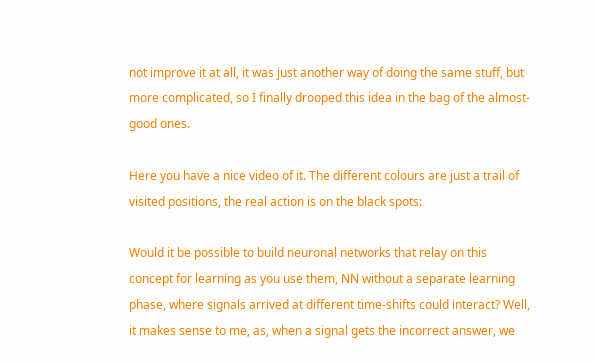not improve it at all, it was just another way of doing the same stuff, but more complicated, so I finally drooped this idea in the bag of the almost-good ones.

Here you have a nice video of it. The different colours are just a trail of visited positions, the real action is on the black spots:

Would it be possible to build neuronal networks that relay on this concept for learning as you use them, NN without a separate learning phase, where signals arrived at different time-shifts could interact? Well, it makes sense to me, as, when a signal gets the incorrect answer, we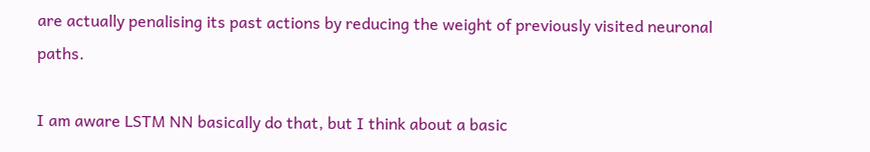are actually penalising its past actions by reducing the weight of previously visited neuronal paths.

I am aware LSTM NN basically do that, but I think about a basic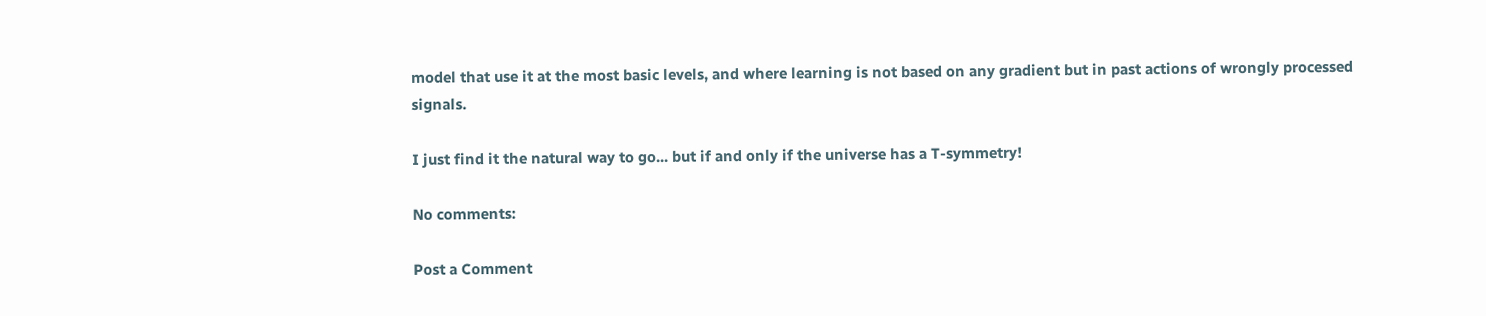model that use it at the most basic levels, and where learning is not based on any gradient but in past actions of wrongly processed signals.

I just find it the natural way to go... but if and only if the universe has a T-symmetry!

No comments:

Post a Comment